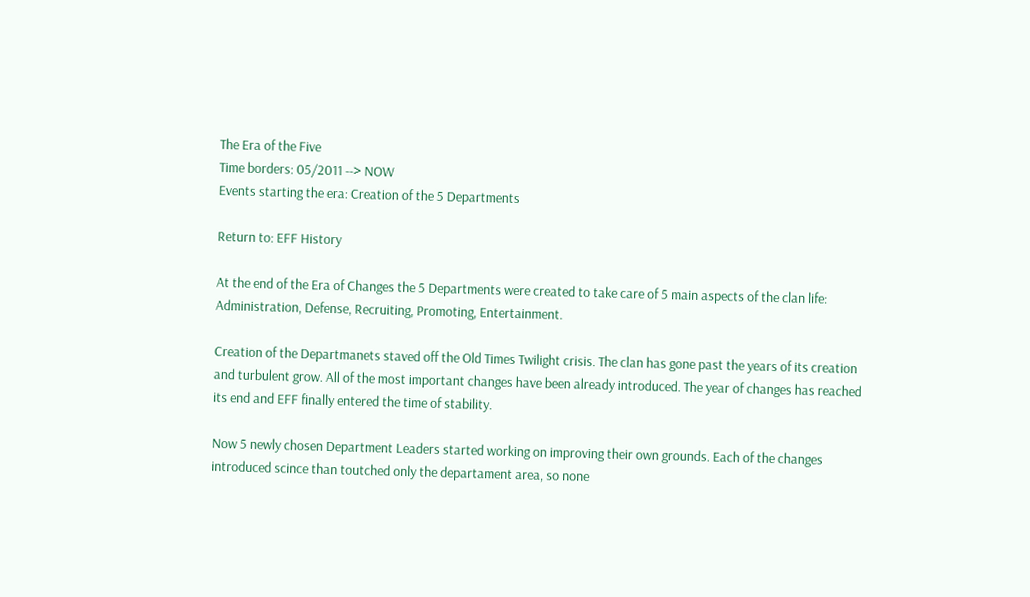The Era of the Five
Time borders: 05/2011 --> NOW
Events starting the era: Creation of the 5 Departments

Return to: EFF History

At the end of the Era of Changes the 5 Departments were created to take care of 5 main aspects of the clan life: Administration, Defense, Recruiting, Promoting, Entertainment.

Creation of the Departmanets staved off the Old Times Twilight crisis. The clan has gone past the years of its creation and turbulent grow. All of the most important changes have been already introduced. The year of changes has reached its end and EFF finally entered the time of stability.

Now 5 newly chosen Department Leaders started working on improving their own grounds. Each of the changes introduced scince than toutched only the departament area, so none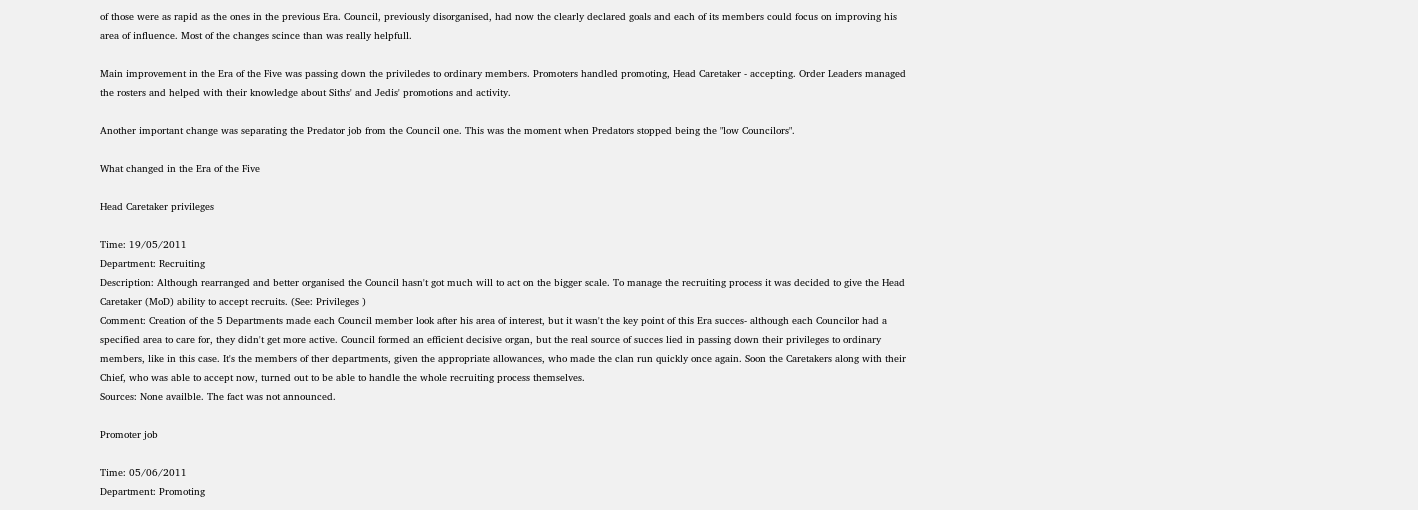of those were as rapid as the ones in the previous Era. Council, previously disorganised, had now the clearly declared goals and each of its members could focus on improving his area of influence. Most of the changes scince than was really helpfull.

Main improvement in the Era of the Five was passing down the priviledes to ordinary members. Promoters handled promoting, Head Caretaker - accepting. Order Leaders managed the rosters and helped with their knowledge about Siths' and Jedis' promotions and activity.

Another important change was separating the Predator job from the Council one. This was the moment when Predators stopped being the "low Councilors".

What changed in the Era of the Five

Head Caretaker privileges

Time: 19/05/2011
Department: Recruiting
Description: Although rearranged and better organised the Council hasn't got much will to act on the bigger scale. To manage the recruiting process it was decided to give the Head Caretaker (MoD) ability to accept recruits. (See: Privileges )
Comment: Creation of the 5 Departments made each Council member look after his area of interest, but it wasn't the key point of this Era succes- although each Councilor had a specified area to care for, they didn't get more active. Council formed an efficient decisive organ, but the real source of succes lied in passing down their privileges to ordinary members, like in this case. It's the members of ther departments, given the appropriate allowances, who made the clan run quickly once again. Soon the Caretakers along with their Chief, who was able to accept now, turned out to be able to handle the whole recruiting process themselves.
Sources: None availble. The fact was not announced.

Promoter job

Time: 05/06/2011
Department: Promoting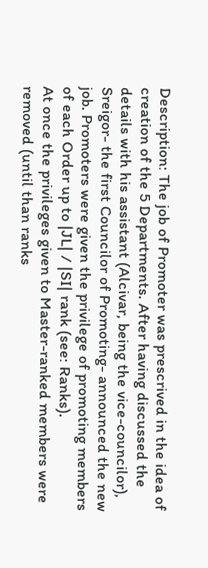Description: The job of Promoter was prescrived in the idea of creation of the 5 Departments. After having discussed the details with his assistant (Alcivar, being the vice-councilor), Sreigor- the first Councilor of Promoting- announced the new job. Promoters were given the privilege of promoting members of each Order up to |JL| / |SI| rank (see: Ranks).
At once the privileges given to Master-ranked members were removed (until than ranks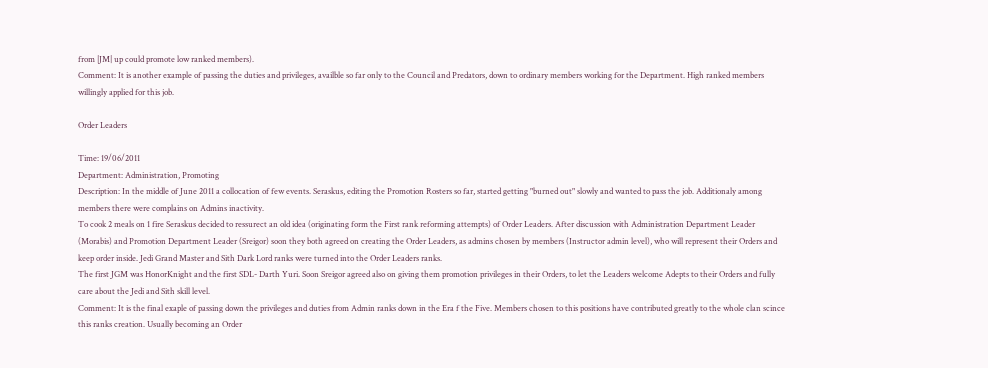from |JM| up could promote low ranked members).
Comment: It is another example of passing the duties and privileges, availble so far only to the Council and Predators, down to ordinary members working for the Department. High ranked members willingly applied for this job.

Order Leaders

Time: 19/06/2011
Department: Administration, Promoting
Description: In the middle of June 2011 a collocation of few events. Seraskus, editing the Promotion Rosters so far, started getting "burned out" slowly and wanted to pass the job. Additionaly among members there were complains on Admins inactivity.
To cook 2 meals on 1 fire Seraskus decided to ressurect an old idea (originating form the First rank reforming attempts) of Order Leaders. After discussion with Administration Department Leader (Morabis) and Promotion Department Leader (Sreigor) soon they both agreed on creating the Order Leaders, as admins chosen by members (Instructor admin level), who will represent their Orders and keep order inside. Jedi Grand Master and Sith Dark Lord ranks were turned into the Order Leaders ranks.
The first JGM was HonorKnight and the first SDL- Darth Yuri. Soon Sreigor agreed also on giving them promotion privileges in their Orders, to let the Leaders welcome Adepts to their Orders and fully care about the Jedi and Sith skill level.
Comment: It is the final exaple of passing down the privileges and duties from Admin ranks down in the Era f the Five. Members chosen to this positions have contributed greatly to the whole clan scince this ranks creation. Usually becoming an Order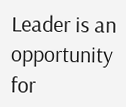Leader is an opportunity for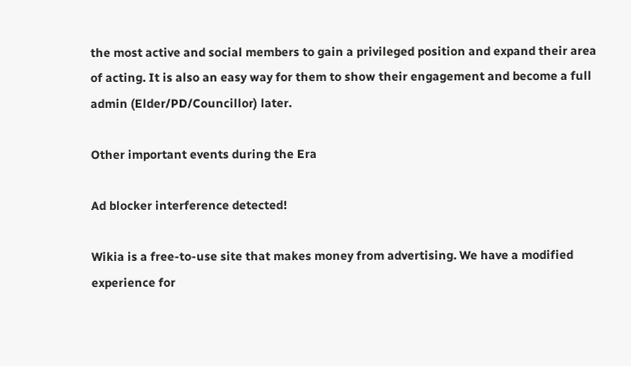the most active and social members to gain a privileged position and expand their area of acting. It is also an easy way for them to show their engagement and become a full admin (Elder/PD/Councillor) later.

Other important events during the Era

Ad blocker interference detected!

Wikia is a free-to-use site that makes money from advertising. We have a modified experience for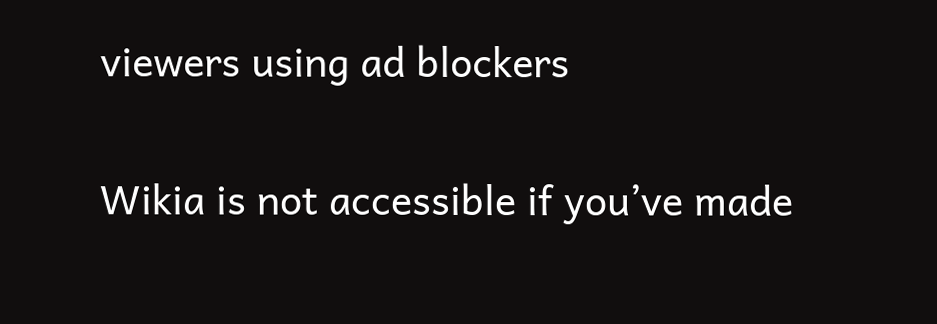viewers using ad blockers

Wikia is not accessible if you’ve made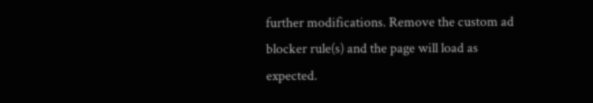further modifications. Remove the custom ad blocker rule(s) and the page will load as expected.